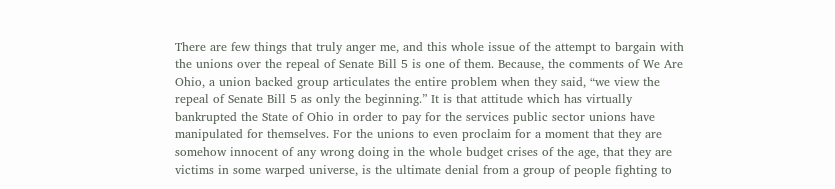There are few things that truly anger me, and this whole issue of the attempt to bargain with the unions over the repeal of Senate Bill 5 is one of them. Because, the comments of We Are Ohio, a union backed group articulates the entire problem when they said, “we view the repeal of Senate Bill 5 as only the beginning.” It is that attitude which has virtually bankrupted the State of Ohio in order to pay for the services public sector unions have manipulated for themselves. For the unions to even proclaim for a moment that they are somehow innocent of any wrong doing in the whole budget crises of the age, that they are victims in some warped universe, is the ultimate denial from a group of people fighting to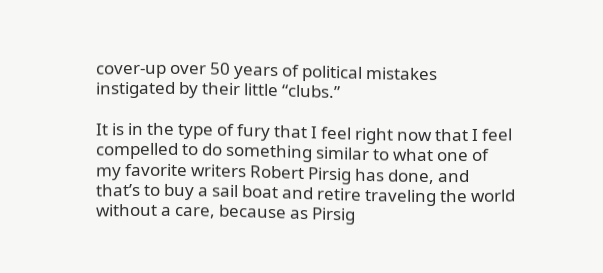cover-up over 50 years of political mistakes instigated by their little “clubs.”

It is in the type of fury that I feel right now that I feel compelled to do something similar to what one of my favorite writers Robert Pirsig has done, and that’s to buy a sail boat and retire traveling the world without a care, because as Pirsig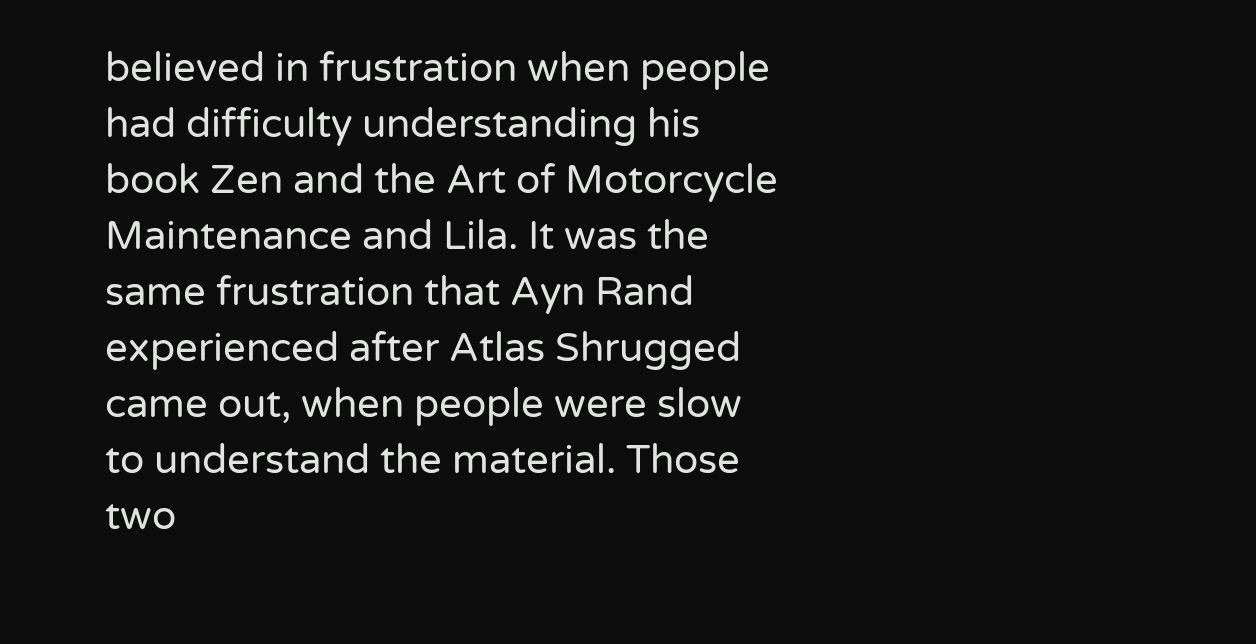believed in frustration when people had difficulty understanding his book Zen and the Art of Motorcycle Maintenance and Lila. It was the same frustration that Ayn Rand experienced after Atlas Shrugged came out, when people were slow to understand the material. Those two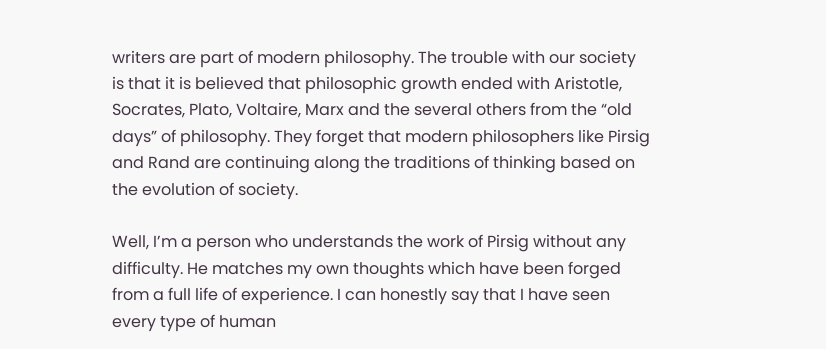writers are part of modern philosophy. The trouble with our society is that it is believed that philosophic growth ended with Aristotle, Socrates, Plato, Voltaire, Marx and the several others from the “old days” of philosophy. They forget that modern philosophers like Pirsig and Rand are continuing along the traditions of thinking based on the evolution of society.

Well, I’m a person who understands the work of Pirsig without any difficulty. He matches my own thoughts which have been forged from a full life of experience. I can honestly say that I have seen every type of human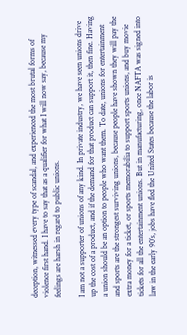deception, witnessed every type of scandal, and experienced the most brutal forms of violence first hand. I have to say that as a qualifier for what I will now say, because my feelings are harsh in regard to public unions.

I am not a supporter of unions of any kind. In private industry, we have seen unions drive up the cost of a product, and if the demand for that product can support it, then fine. Having a union should be an option to people who want them. To date, unions for entertainment and sports are the strongest surviving unions, because people have shown they will pay the extra money for a ticket, or sports memorabilia to support sports unions, and buy movie tickets for all the entertainment unions. But in manufacturing, once NAFTA was signed into law in the early 90’s, jobs have fled the United States because the labor is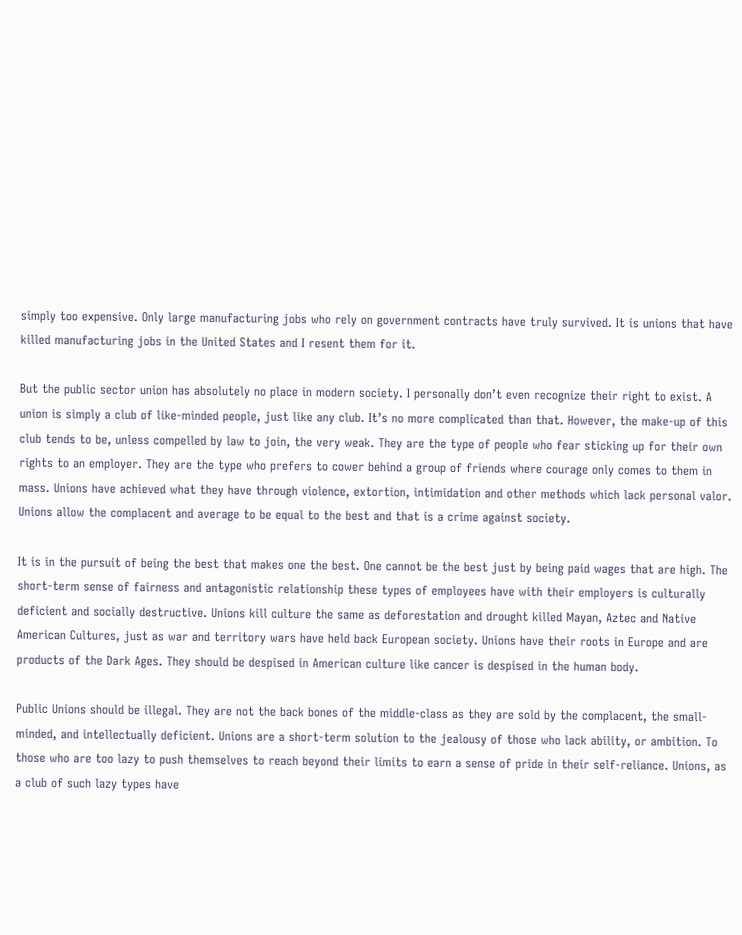simply too expensive. Only large manufacturing jobs who rely on government contracts have truly survived. It is unions that have killed manufacturing jobs in the United States and I resent them for it.

But the public sector union has absolutely no place in modern society. I personally don’t even recognize their right to exist. A union is simply a club of like-minded people, just like any club. It’s no more complicated than that. However, the make-up of this club tends to be, unless compelled by law to join, the very weak. They are the type of people who fear sticking up for their own rights to an employer. They are the type who prefers to cower behind a group of friends where courage only comes to them in mass. Unions have achieved what they have through violence, extortion, intimidation and other methods which lack personal valor. Unions allow the complacent and average to be equal to the best and that is a crime against society.

It is in the pursuit of being the best that makes one the best. One cannot be the best just by being paid wages that are high. The short-term sense of fairness and antagonistic relationship these types of employees have with their employers is culturally deficient and socially destructive. Unions kill culture the same as deforestation and drought killed Mayan, Aztec and Native American Cultures, just as war and territory wars have held back European society. Unions have their roots in Europe and are products of the Dark Ages. They should be despised in American culture like cancer is despised in the human body.

Public Unions should be illegal. They are not the back bones of the middle-class as they are sold by the complacent, the small-minded, and intellectually deficient. Unions are a short-term solution to the jealousy of those who lack ability, or ambition. To those who are too lazy to push themselves to reach beyond their limits to earn a sense of pride in their self-reliance. Unions, as a club of such lazy types have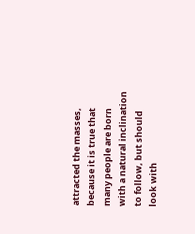attracted the masses, because it is true that many people are born with a natural inclination to follow, but should look with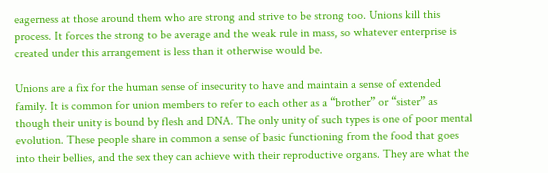eagerness at those around them who are strong and strive to be strong too. Unions kill this process. It forces the strong to be average and the weak rule in mass, so whatever enterprise is created under this arrangement is less than it otherwise would be.

Unions are a fix for the human sense of insecurity to have and maintain a sense of extended family. It is common for union members to refer to each other as a “brother” or “sister” as though their unity is bound by flesh and DNA. The only unity of such types is one of poor mental evolution. These people share in common a sense of basic functioning from the food that goes into their bellies, and the sex they can achieve with their reproductive organs. They are what the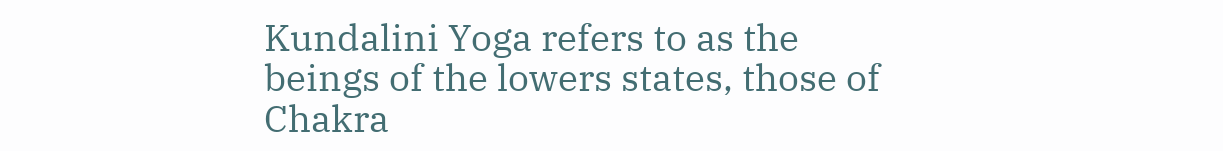Kundalini Yoga refers to as the beings of the lowers states, those of Chakra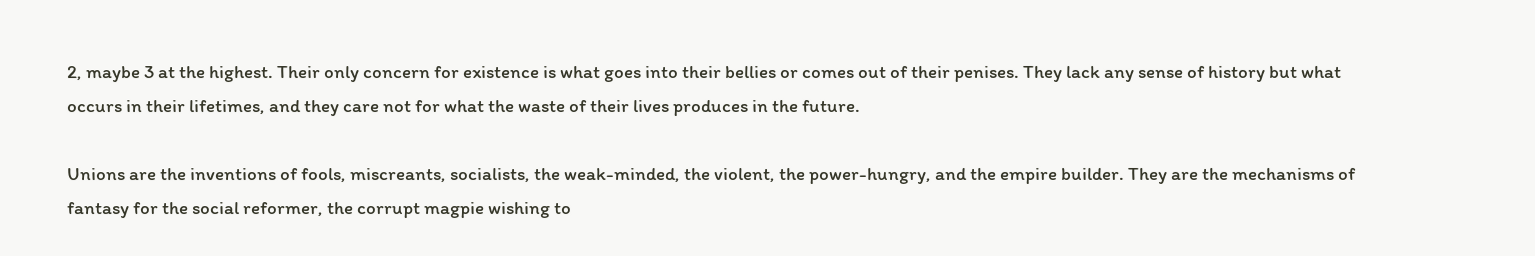2, maybe 3 at the highest. Their only concern for existence is what goes into their bellies or comes out of their penises. They lack any sense of history but what occurs in their lifetimes, and they care not for what the waste of their lives produces in the future.

Unions are the inventions of fools, miscreants, socialists, the weak-minded, the violent, the power-hungry, and the empire builder. They are the mechanisms of fantasy for the social reformer, the corrupt magpie wishing to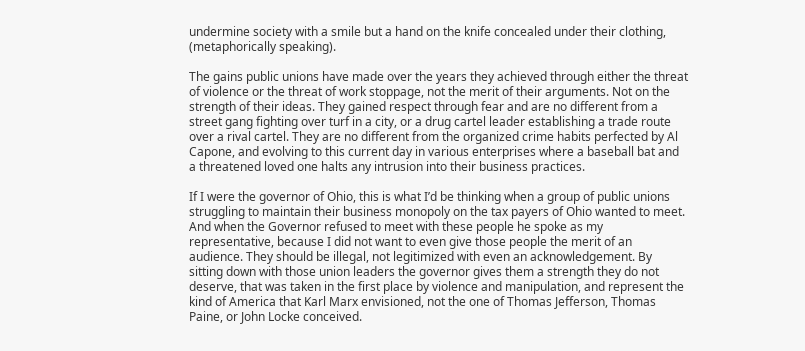undermine society with a smile but a hand on the knife concealed under their clothing, (metaphorically speaking).

The gains public unions have made over the years they achieved through either the threat of violence or the threat of work stoppage, not the merit of their arguments. Not on the strength of their ideas. They gained respect through fear and are no different from a street gang fighting over turf in a city, or a drug cartel leader establishing a trade route over a rival cartel. They are no different from the organized crime habits perfected by Al Capone, and evolving to this current day in various enterprises where a baseball bat and a threatened loved one halts any intrusion into their business practices.

If I were the governor of Ohio, this is what I’d be thinking when a group of public unions struggling to maintain their business monopoly on the tax payers of Ohio wanted to meet. And when the Governor refused to meet with these people he spoke as my representative, because I did not want to even give those people the merit of an audience. They should be illegal, not legitimized with even an acknowledgement. By sitting down with those union leaders the governor gives them a strength they do not deserve, that was taken in the first place by violence and manipulation, and represent the kind of America that Karl Marx envisioned, not the one of Thomas Jefferson, Thomas Paine, or John Locke conceived.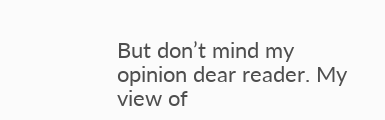But don’t mind my opinion dear reader. My view of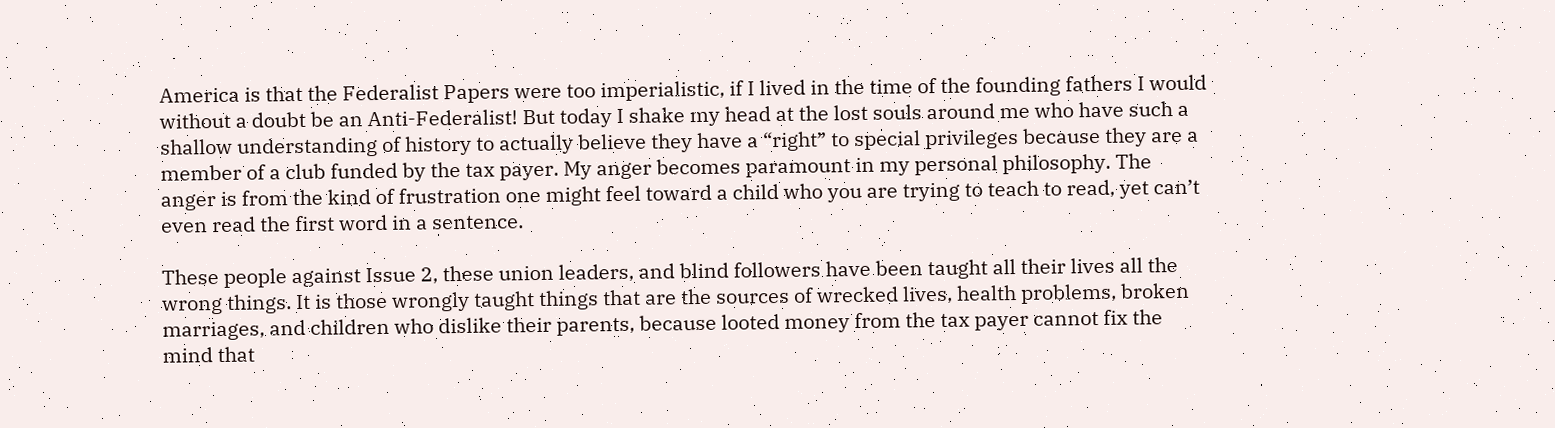America is that the Federalist Papers were too imperialistic, if I lived in the time of the founding fathers I would without a doubt be an Anti-Federalist! But today I shake my head at the lost souls around me who have such a shallow understanding of history to actually believe they have a “right” to special privileges because they are a member of a club funded by the tax payer. My anger becomes paramount in my personal philosophy. The anger is from the kind of frustration one might feel toward a child who you are trying to teach to read, yet can’t even read the first word in a sentence.

These people against Issue 2, these union leaders, and blind followers have been taught all their lives all the wrong things. It is those wrongly taught things that are the sources of wrecked lives, health problems, broken marriages, and children who dislike their parents, because looted money from the tax payer cannot fix the mind that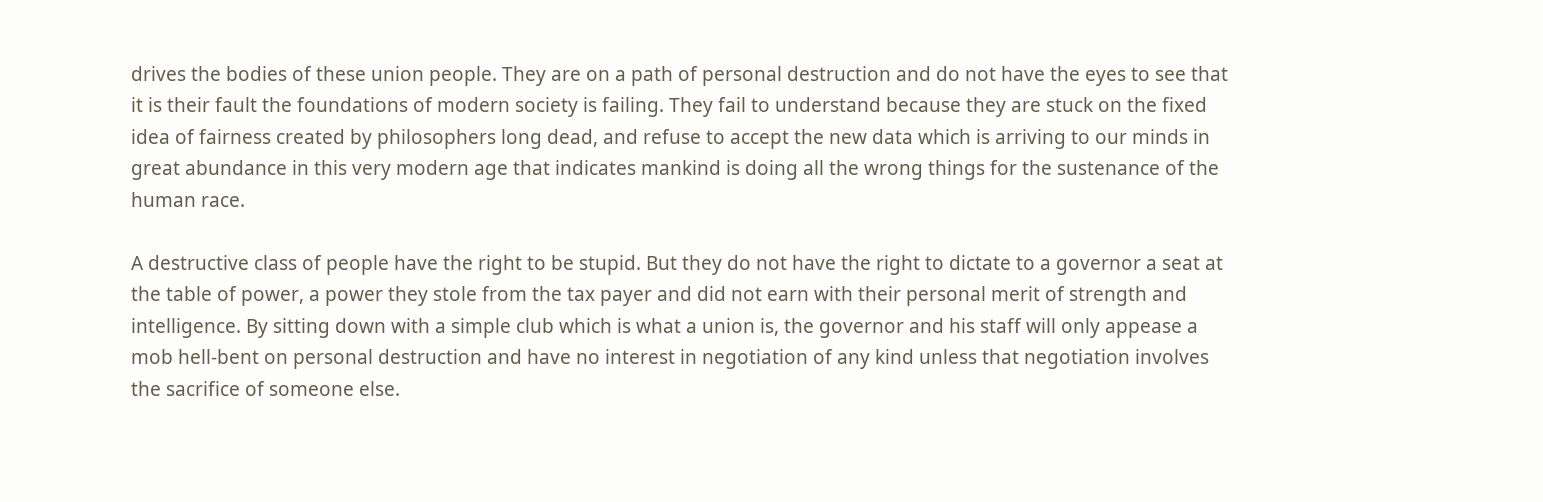drives the bodies of these union people. They are on a path of personal destruction and do not have the eyes to see that it is their fault the foundations of modern society is failing. They fail to understand because they are stuck on the fixed idea of fairness created by philosophers long dead, and refuse to accept the new data which is arriving to our minds in great abundance in this very modern age that indicates mankind is doing all the wrong things for the sustenance of the human race.

A destructive class of people have the right to be stupid. But they do not have the right to dictate to a governor a seat at the table of power, a power they stole from the tax payer and did not earn with their personal merit of strength and intelligence. By sitting down with a simple club which is what a union is, the governor and his staff will only appease a mob hell-bent on personal destruction and have no interest in negotiation of any kind unless that negotiation involves the sacrifice of someone else.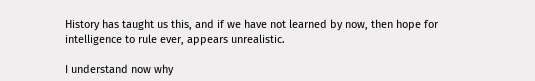History has taught us this, and if we have not learned by now, then hope for intelligence to rule ever, appears unrealistic.

I understand now why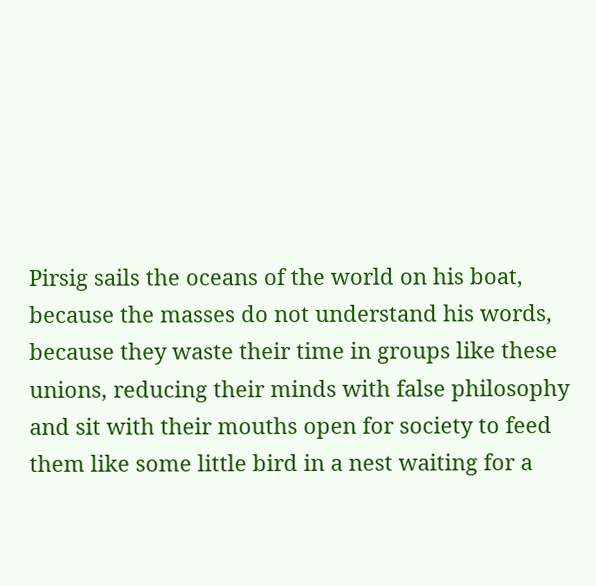Pirsig sails the oceans of the world on his boat, because the masses do not understand his words, because they waste their time in groups like these unions, reducing their minds with false philosophy and sit with their mouths open for society to feed them like some little bird in a nest waiting for a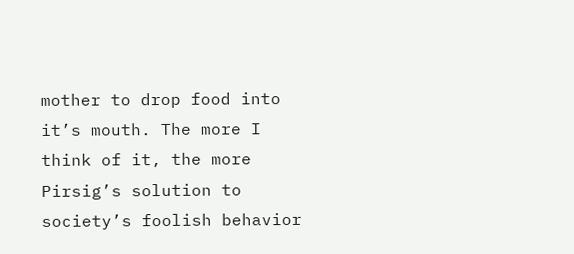mother to drop food into it’s mouth. The more I think of it, the more Pirsig’s solution to society’s foolish behavior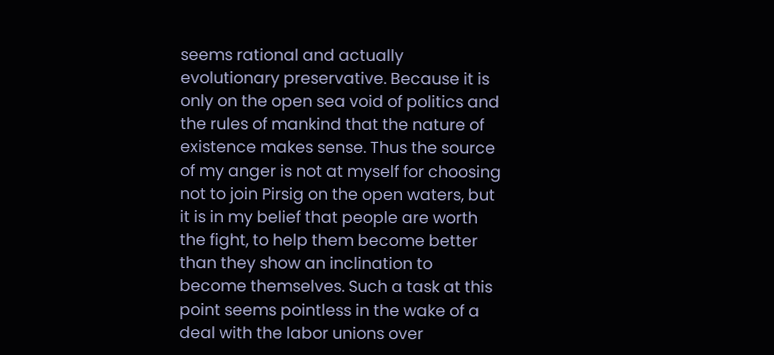seems rational and actually evolutionary preservative. Because it is only on the open sea void of politics and the rules of mankind that the nature of existence makes sense. Thus the source of my anger is not at myself for choosing not to join Pirsig on the open waters, but it is in my belief that people are worth the fight, to help them become better than they show an inclination to become themselves. Such a task at this point seems pointless in the wake of a deal with the labor unions over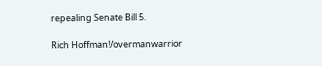repealing Senate Bill 5.

Rich Hoffman!/overmanwarrior